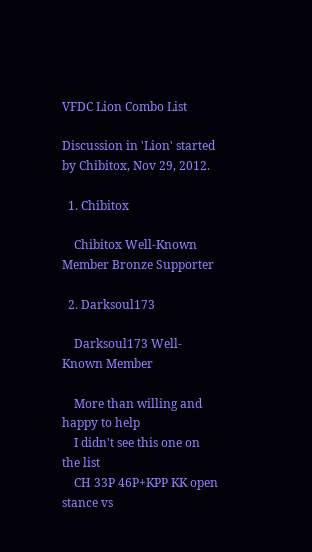VFDC Lion Combo List

Discussion in 'Lion' started by Chibitox, Nov 29, 2012.

  1. Chibitox

    Chibitox Well-Known Member Bronze Supporter

  2. Darksoul173

    Darksoul173 Well-Known Member

    More than willing and happy to help
    I didn't see this one on the list
    CH 33P 46P+KPP KK open stance vs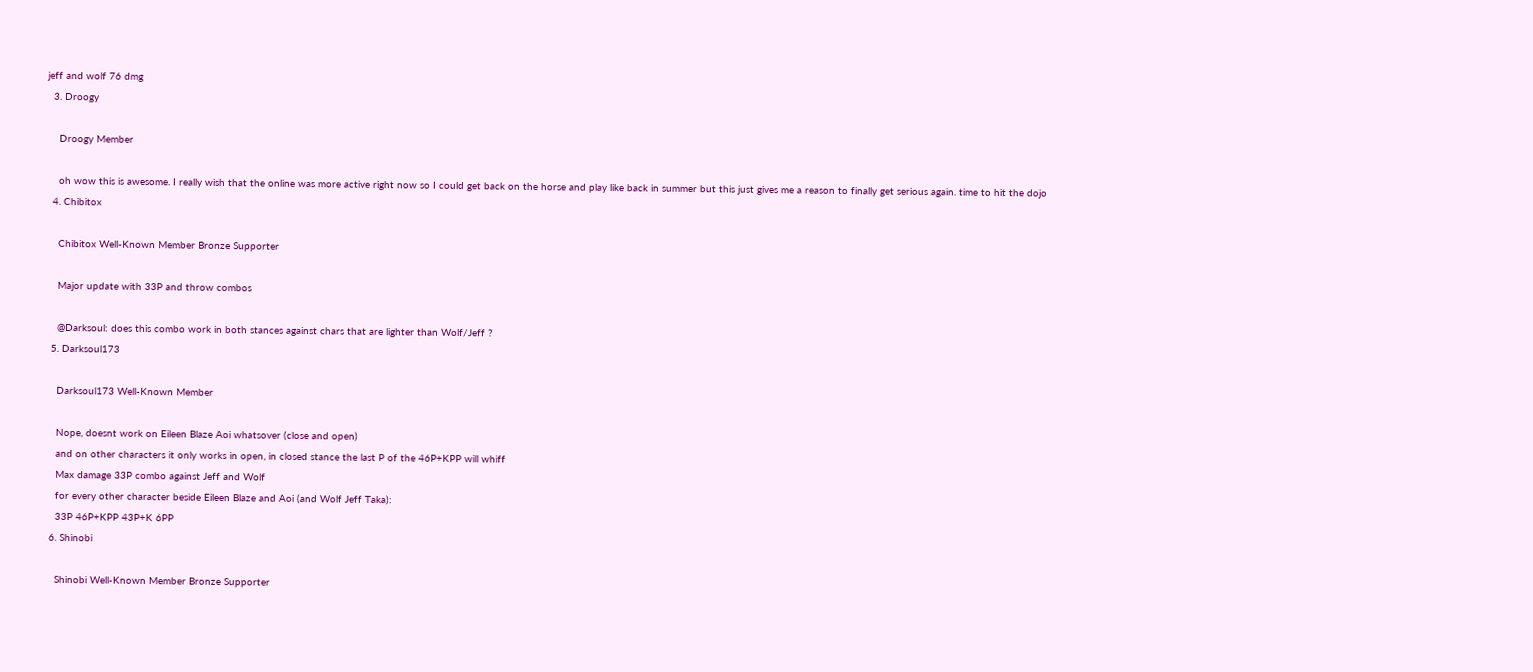jeff and wolf 76 dmg
  3. Droogy

    Droogy Member

    oh wow this is awesome. I really wish that the online was more active right now so I could get back on the horse and play like back in summer but this just gives me a reason to finally get serious again. time to hit the dojo
  4. Chibitox

    Chibitox Well-Known Member Bronze Supporter

    Major update with 33P and throw combos

    @Darksoul: does this combo work in both stances against chars that are lighter than Wolf/Jeff ?
  5. Darksoul173

    Darksoul173 Well-Known Member

    Nope, doesnt work on Eileen Blaze Aoi whatsover (close and open)
    and on other characters it only works in open, in closed stance the last P of the 46P+KPP will whiff
    Max damage 33P combo against Jeff and Wolf
    for every other character beside Eileen Blaze and Aoi (and Wolf Jeff Taka):
    33P 46P+KPP 43P+K 6PP
  6. Shinobi

    Shinobi Well-Known Member Bronze Supporter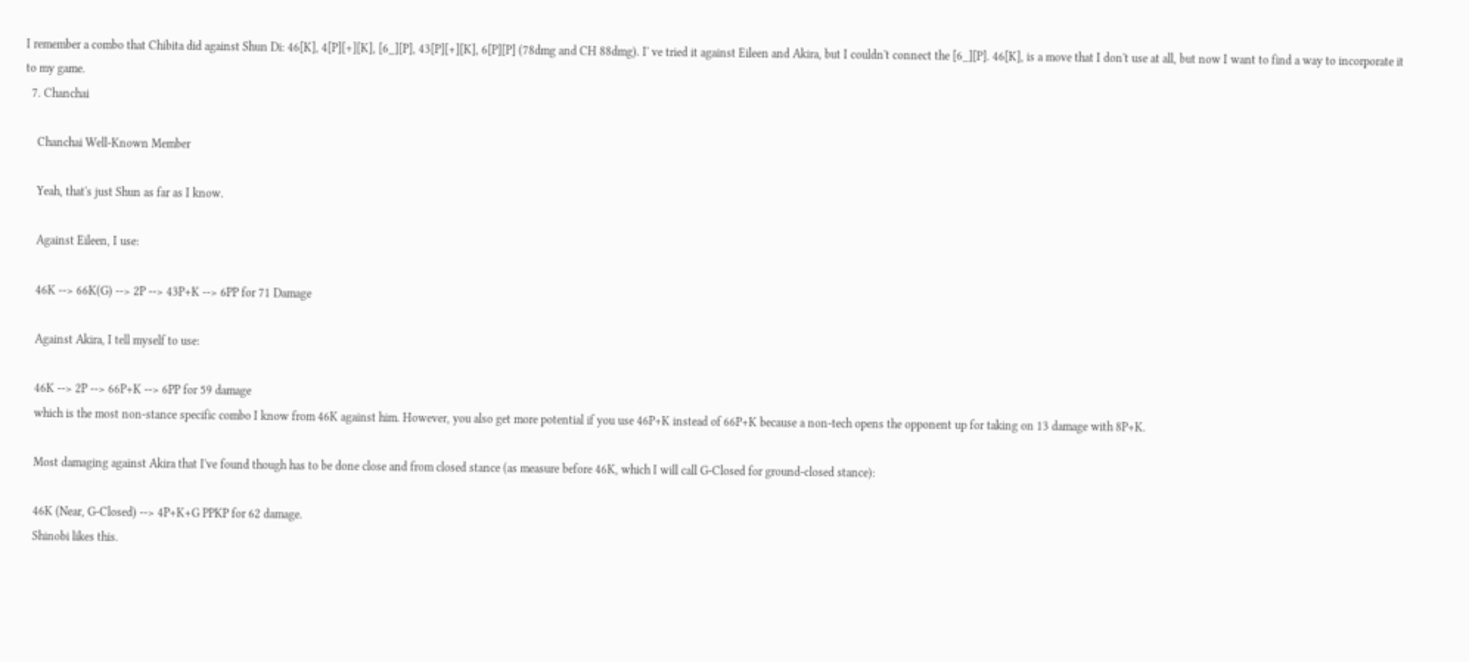I remember a combo that Chibita did against Shun Di: 46[K], 4[P][+][K], [6_][P], 43[P][+][K], 6[P][P] (78dmg and CH 88dmg). I' ve tried it against Eileen and Akira, but I couldn't connect the [6_][P]. 46[K], is a move that I don't use at all, but now I want to find a way to incorporate it to my game.
  7. Chanchai

    Chanchai Well-Known Member

    Yeah, that's just Shun as far as I know.

    Against Eileen, I use:

    46K --> 66K(G) --> 2P --> 43P+K --> 6PP for 71 Damage

    Against Akira, I tell myself to use:

    46K --> 2P --> 66P+K --> 6PP for 59 damage
    which is the most non-stance specific combo I know from 46K against him. However, you also get more potential if you use 46P+K instead of 66P+K because a non-tech opens the opponent up for taking on 13 damage with 8P+K.

    Most damaging against Akira that I've found though has to be done close and from closed stance (as measure before 46K, which I will call G-Closed for ground-closed stance):

    46K (Near, G-Closed) --> 4P+K+G PPKP for 62 damage.
    Shinobi likes this.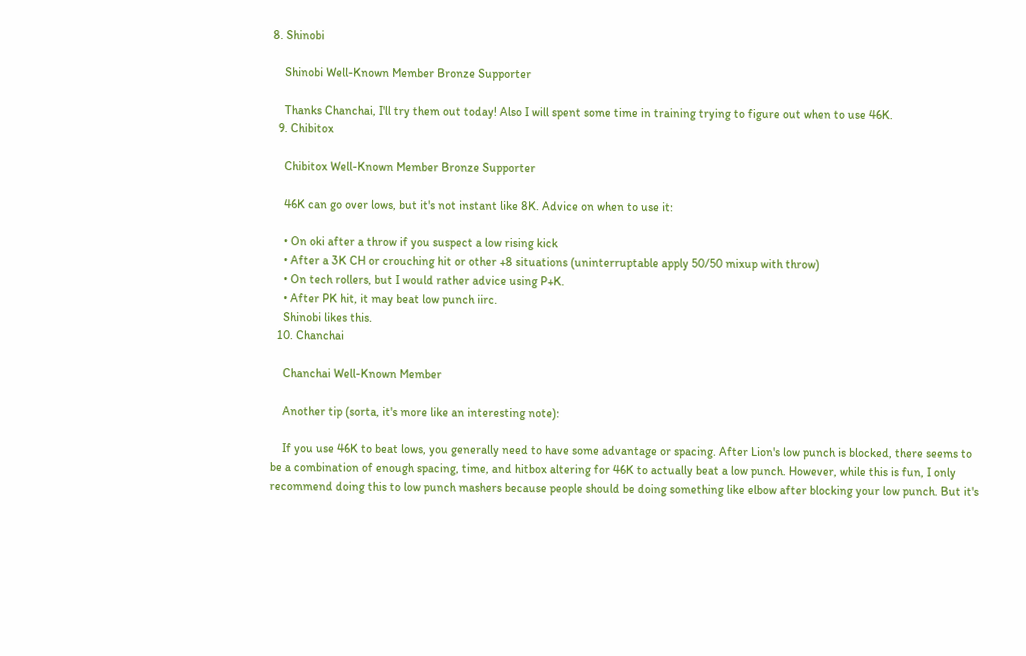8. Shinobi

    Shinobi Well-Known Member Bronze Supporter

    Thanks Chanchai, I'll try them out today! Also I will spent some time in training trying to figure out when to use 46K.
  9. Chibitox

    Chibitox Well-Known Member Bronze Supporter

    46K can go over lows, but it's not instant like 8K. Advice on when to use it:

    • On oki after a throw if you suspect a low rising kick
    • After a 3K CH or crouching hit or other +8 situations (uninterruptable apply 50/50 mixup with throw)
    • On tech rollers, but I would rather advice using P+K.
    • After PK hit, it may beat low punch iirc.
    Shinobi likes this.
  10. Chanchai

    Chanchai Well-Known Member

    Another tip (sorta, it's more like an interesting note):

    If you use 46K to beat lows, you generally need to have some advantage or spacing. After Lion's low punch is blocked, there seems to be a combination of enough spacing, time, and hitbox altering for 46K to actually beat a low punch. However, while this is fun, I only recommend doing this to low punch mashers because people should be doing something like elbow after blocking your low punch. But it's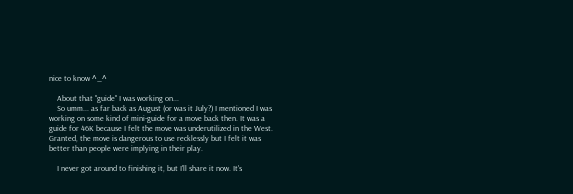nice to know ^_^

    About that "guide" I was working on...
    So umm... as far back as August (or was it July?) I mentioned I was working on some kind of mini-guide for a move back then. It was a guide for 46K because I felt the move was underutilized in the West. Granted, the move is dangerous to use recklessly but I felt it was better than people were implying in their play.

    I never got around to finishing it, but I'll share it now. It's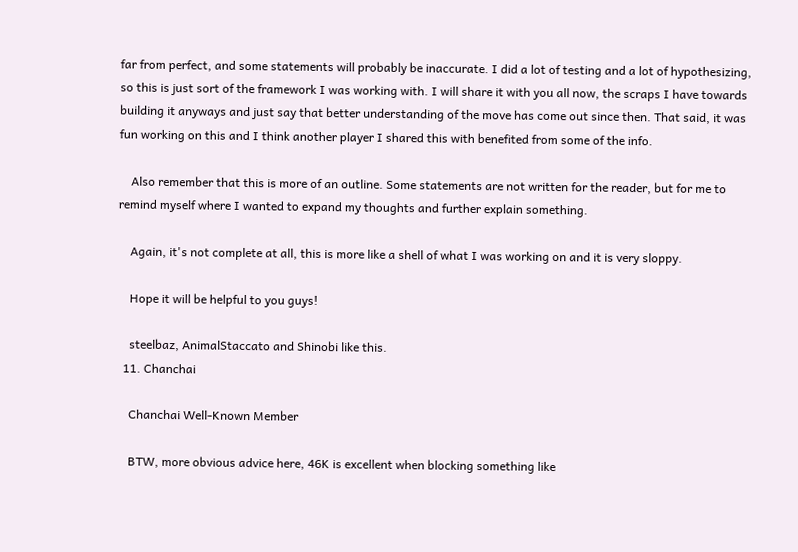far from perfect, and some statements will probably be inaccurate. I did a lot of testing and a lot of hypothesizing, so this is just sort of the framework I was working with. I will share it with you all now, the scraps I have towards building it anyways and just say that better understanding of the move has come out since then. That said, it was fun working on this and I think another player I shared this with benefited from some of the info.

    Also remember that this is more of an outline. Some statements are not written for the reader, but for me to remind myself where I wanted to expand my thoughts and further explain something.

    Again, it's not complete at all, this is more like a shell of what I was working on and it is very sloppy.

    Hope it will be helpful to you guys!

    steelbaz, AnimalStaccato and Shinobi like this.
  11. Chanchai

    Chanchai Well-Known Member

    BTW, more obvious advice here, 46K is excellent when blocking something like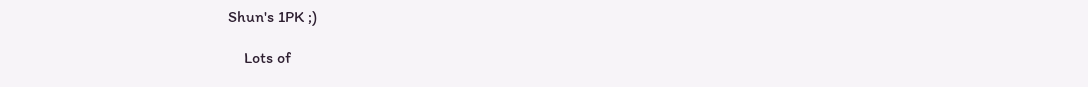Shun's 1PK ;)

    Lots of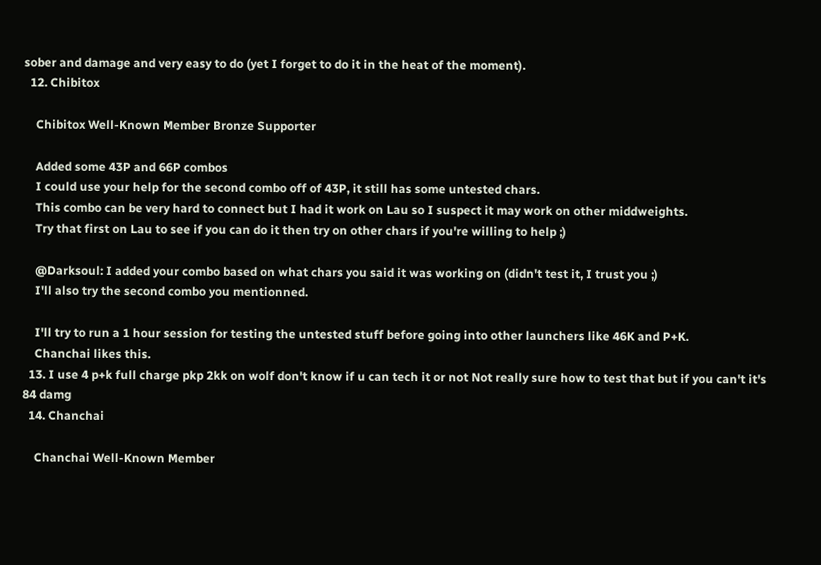sober and damage and very easy to do (yet I forget to do it in the heat of the moment).
  12. Chibitox

    Chibitox Well-Known Member Bronze Supporter

    Added some 43P and 66P combos
    I could use your help for the second combo off of 43P, it still has some untested chars.
    This combo can be very hard to connect but I had it work on Lau so I suspect it may work on other middweights.
    Try that first on Lau to see if you can do it then try on other chars if you're willing to help ;)

    @Darksoul: I added your combo based on what chars you said it was working on (didn't test it, I trust you ;)
    I'll also try the second combo you mentionned.

    I'll try to run a 1 hour session for testing the untested stuff before going into other launchers like 46K and P+K.
    Chanchai likes this.
  13. I use 4 p+k full charge pkp 2kk on wolf don't know if u can tech it or not Not really sure how to test that but if you can't it's 84 damg
  14. Chanchai

    Chanchai Well-Known Member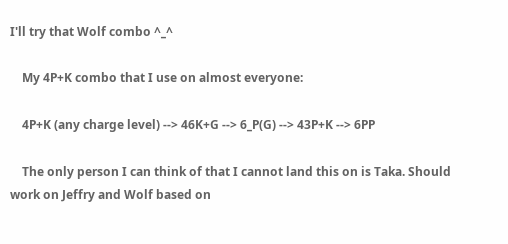I'll try that Wolf combo ^_^

    My 4P+K combo that I use on almost everyone:

    4P+K (any charge level) --> 46K+G --> 6_P(G) --> 43P+K --> 6PP

    The only person I can think of that I cannot land this on is Taka. Should work on Jeffry and Wolf based on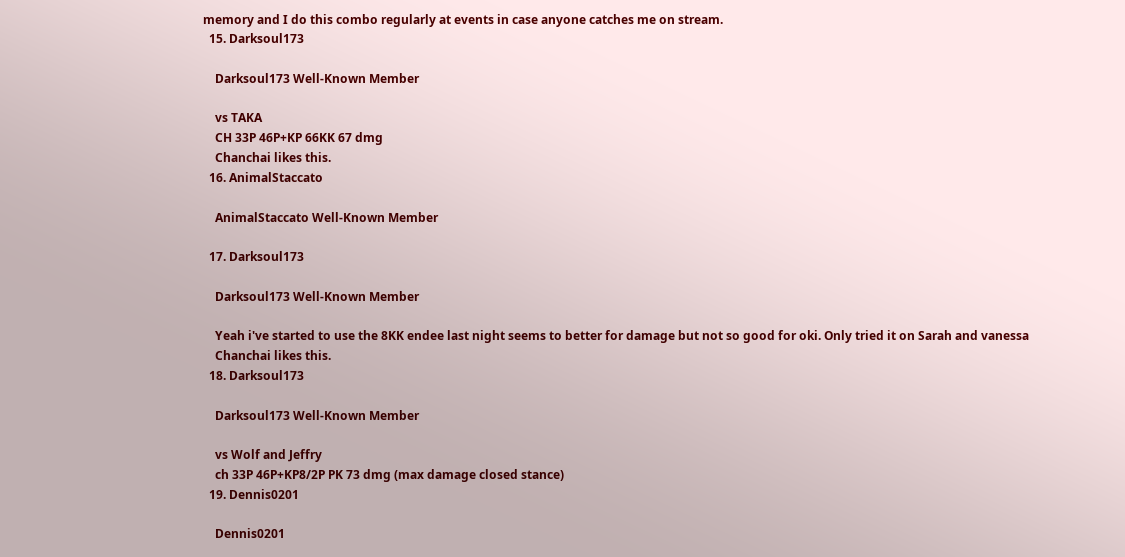memory and I do this combo regularly at events in case anyone catches me on stream.
  15. Darksoul173

    Darksoul173 Well-Known Member

    vs TAKA
    CH 33P 46P+KP 66KK 67 dmg
    Chanchai likes this.
  16. AnimalStaccato

    AnimalStaccato Well-Known Member

  17. Darksoul173

    Darksoul173 Well-Known Member

    Yeah i've started to use the 8KK endee last night seems to better for damage but not so good for oki. Only tried it on Sarah and vanessa
    Chanchai likes this.
  18. Darksoul173

    Darksoul173 Well-Known Member

    vs Wolf and Jeffry
    ch 33P 46P+KP8/2P PK 73 dmg (max damage closed stance)
  19. Dennis0201

    Dennis0201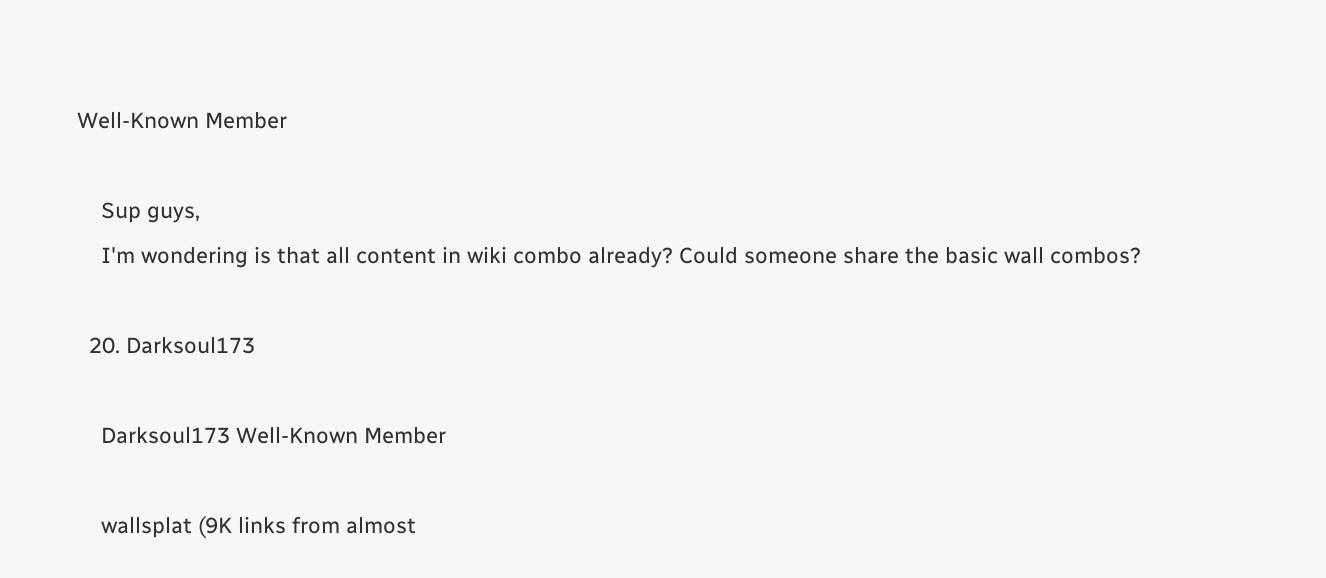Well-Known Member

    Sup guys,
    I'm wondering is that all content in wiki combo already? Could someone share the basic wall combos?

  20. Darksoul173

    Darksoul173 Well-Known Member

    wallsplat (9K links from almost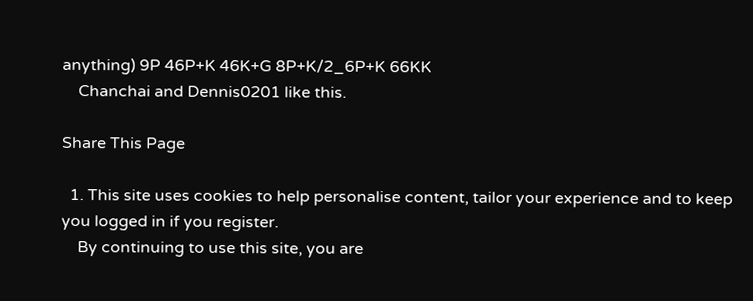anything) 9P 46P+K 46K+G 8P+K/2_6P+K 66KK
    Chanchai and Dennis0201 like this.

Share This Page

  1. This site uses cookies to help personalise content, tailor your experience and to keep you logged in if you register.
    By continuing to use this site, you are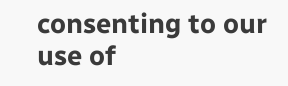consenting to our use of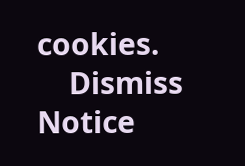cookies.
    Dismiss Notice